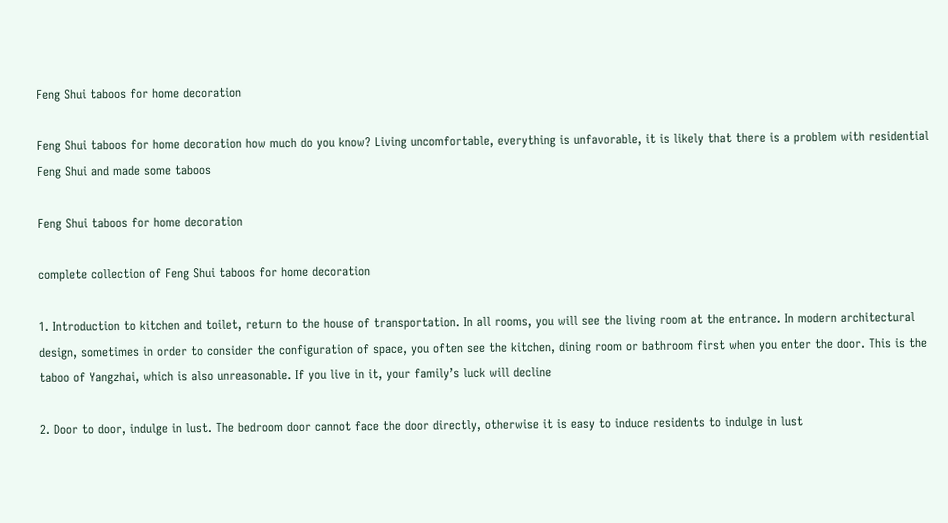Feng Shui taboos for home decoration

Feng Shui taboos for home decoration how much do you know? Living uncomfortable, everything is unfavorable, it is likely that there is a problem with residential Feng Shui and made some taboos

Feng Shui taboos for home decoration

complete collection of Feng Shui taboos for home decoration

1. Introduction to kitchen and toilet, return to the house of transportation. In all rooms, you will see the living room at the entrance. In modern architectural design, sometimes in order to consider the configuration of space, you often see the kitchen, dining room or bathroom first when you enter the door. This is the taboo of Yangzhai, which is also unreasonable. If you live in it, your family’s luck will decline

2. Door to door, indulge in lust. The bedroom door cannot face the door directly, otherwise it is easy to induce residents to indulge in lust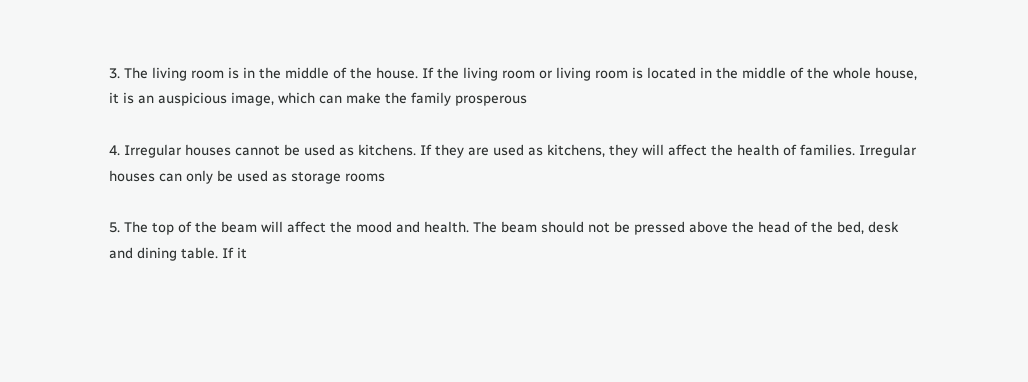3. The living room is in the middle of the house. If the living room or living room is located in the middle of the whole house, it is an auspicious image, which can make the family prosperous

4. Irregular houses cannot be used as kitchens. If they are used as kitchens, they will affect the health of families. Irregular houses can only be used as storage rooms

5. The top of the beam will affect the mood and health. The beam should not be pressed above the head of the bed, desk and dining table. If it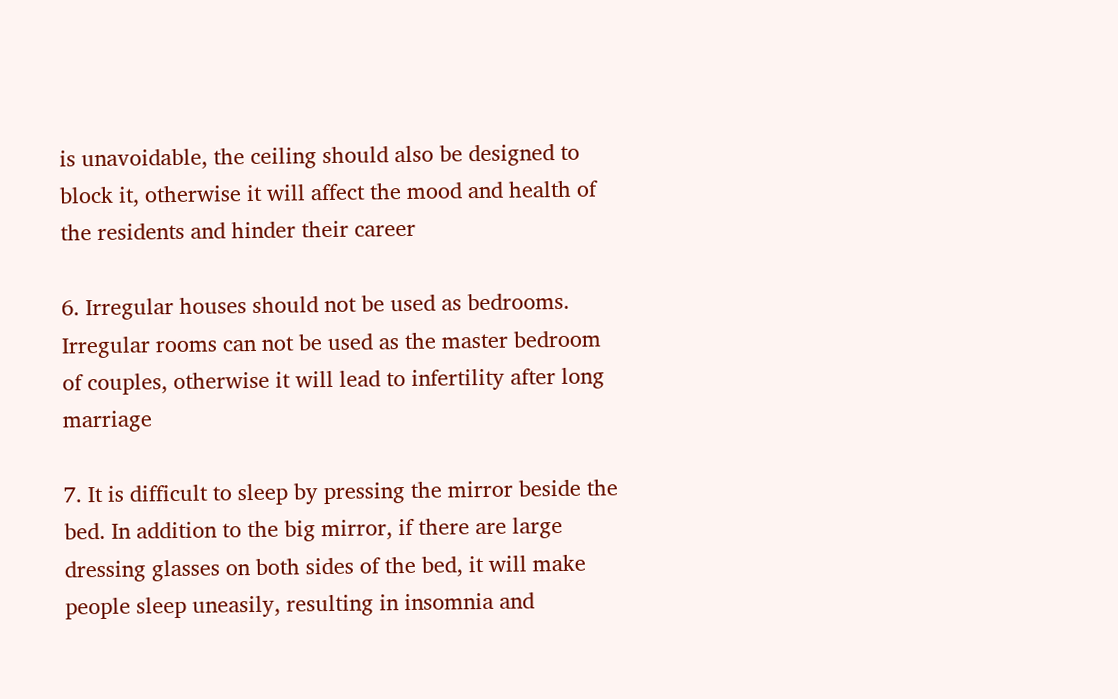is unavoidable, the ceiling should also be designed to block it, otherwise it will affect the mood and health of the residents and hinder their career

6. Irregular houses should not be used as bedrooms. Irregular rooms can not be used as the master bedroom of couples, otherwise it will lead to infertility after long marriage

7. It is difficult to sleep by pressing the mirror beside the bed. In addition to the big mirror, if there are large dressing glasses on both sides of the bed, it will make people sleep uneasily, resulting in insomnia and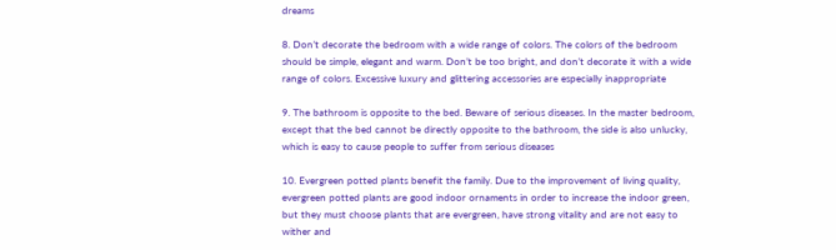dreams

8. Don’t decorate the bedroom with a wide range of colors. The colors of the bedroom should be simple, elegant and warm. Don’t be too bright, and don’t decorate it with a wide range of colors. Excessive luxury and glittering accessories are especially inappropriate

9. The bathroom is opposite to the bed. Beware of serious diseases. In the master bedroom, except that the bed cannot be directly opposite to the bathroom, the side is also unlucky, which is easy to cause people to suffer from serious diseases

10. Evergreen potted plants benefit the family. Due to the improvement of living quality, evergreen potted plants are good indoor ornaments in order to increase the indoor green, but they must choose plants that are evergreen, have strong vitality and are not easy to wither and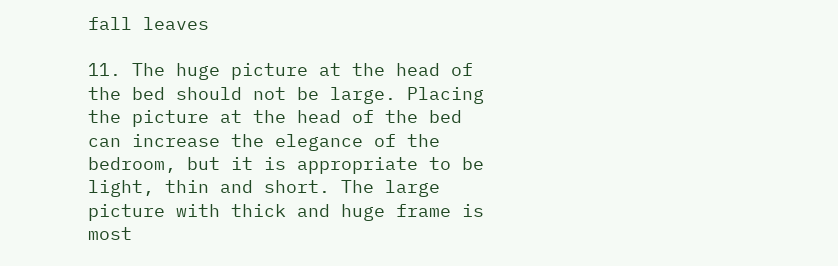fall leaves

11. The huge picture at the head of the bed should not be large. Placing the picture at the head of the bed can increase the elegance of the bedroom, but it is appropriate to be light, thin and short. The large picture with thick and huge frame is most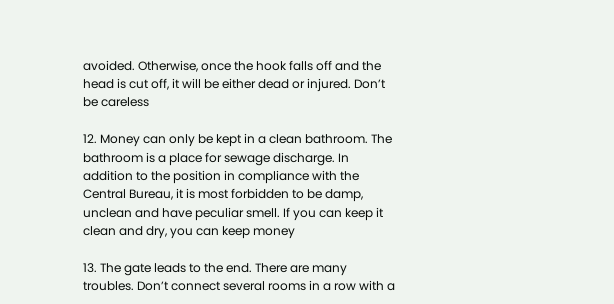avoided. Otherwise, once the hook falls off and the head is cut off, it will be either dead or injured. Don’t be careless

12. Money can only be kept in a clean bathroom. The bathroom is a place for sewage discharge. In addition to the position in compliance with the Central Bureau, it is most forbidden to be damp, unclean and have peculiar smell. If you can keep it clean and dry, you can keep money

13. The gate leads to the end. There are many troubles. Don’t connect several rooms in a row with a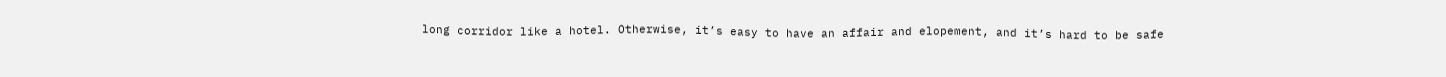long corridor like a hotel. Otherwise, it’s easy to have an affair and elopement, and it’s hard to be safe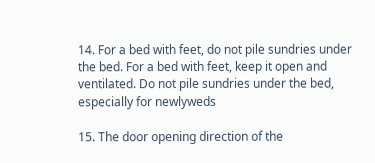14. For a bed with feet, do not pile sundries under the bed. For a bed with feet, keep it open and ventilated. Do not pile sundries under the bed, especially for newlyweds

15. The door opening direction of the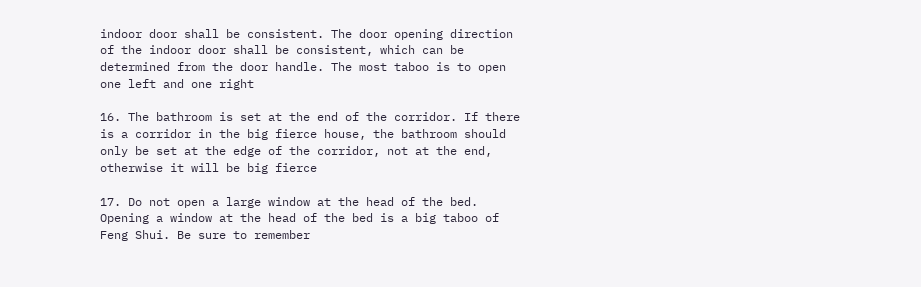indoor door shall be consistent. The door opening direction of the indoor door shall be consistent, which can be determined from the door handle. The most taboo is to open one left and one right

16. The bathroom is set at the end of the corridor. If there is a corridor in the big fierce house, the bathroom should only be set at the edge of the corridor, not at the end, otherwise it will be big fierce

17. Do not open a large window at the head of the bed. Opening a window at the head of the bed is a big taboo of Feng Shui. Be sure to remember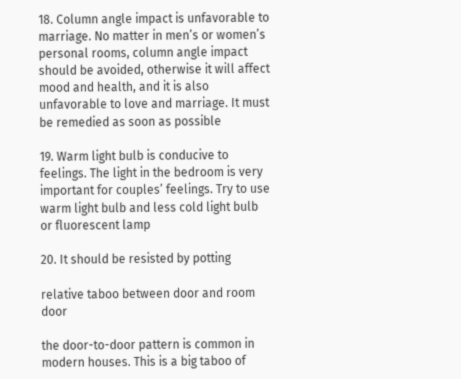18. Column angle impact is unfavorable to marriage. No matter in men’s or women’s personal rooms, column angle impact should be avoided, otherwise it will affect mood and health, and it is also unfavorable to love and marriage. It must be remedied as soon as possible

19. Warm light bulb is conducive to feelings. The light in the bedroom is very important for couples’ feelings. Try to use warm light bulb and less cold light bulb or fluorescent lamp

20. It should be resisted by potting

relative taboo between door and room door

the door-to-door pattern is common in modern houses. This is a big taboo of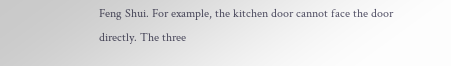Feng Shui. For example, the kitchen door cannot face the door directly. The three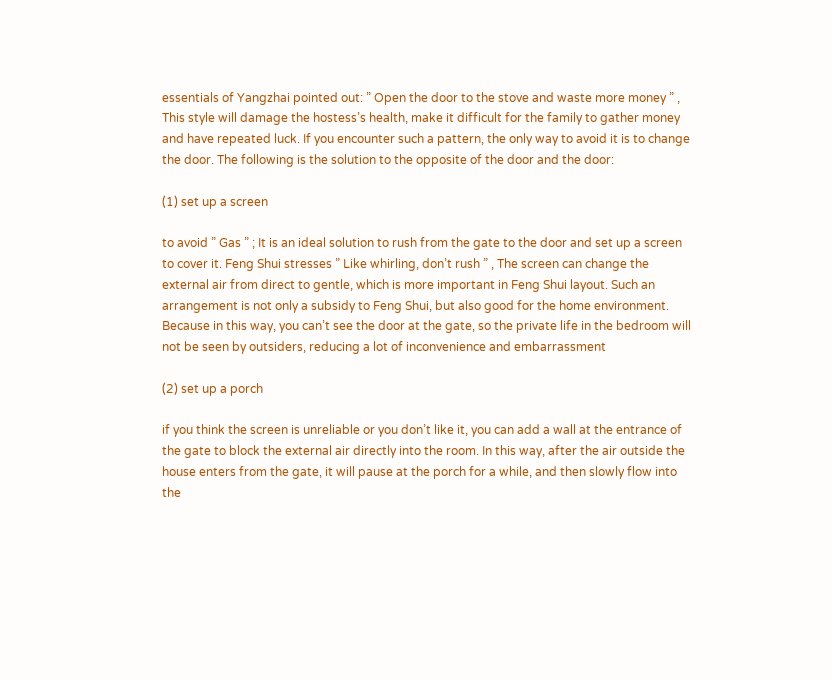essentials of Yangzhai pointed out: ” Open the door to the stove and waste more money ” , This style will damage the hostess’s health, make it difficult for the family to gather money and have repeated luck. If you encounter such a pattern, the only way to avoid it is to change the door. The following is the solution to the opposite of the door and the door:

(1) set up a screen

to avoid ” Gas ” ; It is an ideal solution to rush from the gate to the door and set up a screen to cover it. Feng Shui stresses ” Like whirling, don’t rush ” , The screen can change the external air from direct to gentle, which is more important in Feng Shui layout. Such an arrangement is not only a subsidy to Feng Shui, but also good for the home environment. Because in this way, you can’t see the door at the gate, so the private life in the bedroom will not be seen by outsiders, reducing a lot of inconvenience and embarrassment

(2) set up a porch

if you think the screen is unreliable or you don’t like it, you can add a wall at the entrance of the gate to block the external air directly into the room. In this way, after the air outside the house enters from the gate, it will pause at the porch for a while, and then slowly flow into the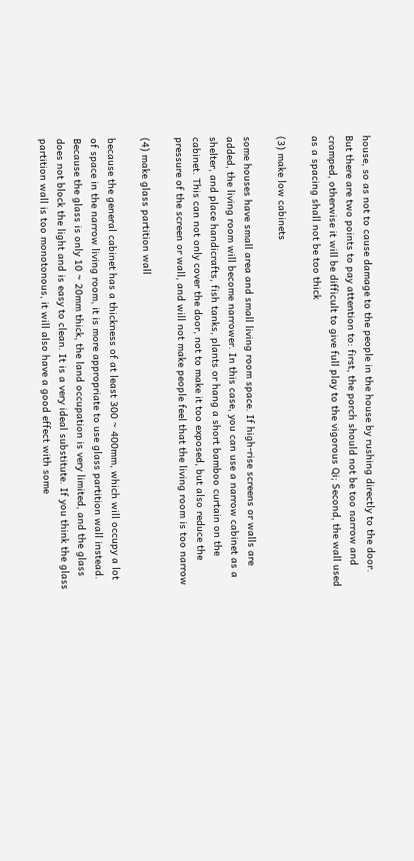house, so as not to cause damage to the people in the house by rushing directly to the door. But there are two points to pay attention to: first, the porch should not be too narrow and cramped, otherwise it will be difficult to give full play to the vigorous Qi; Second, the wall used as a spacing shall not be too thick

(3) make low cabinets

some houses have small area and small living room space. If high-rise screens or walls are added, the living room will become narrower. In this case, you can use a narrow cabinet as a shelter, and place handicrafts, fish tanks, plants or hang a short bamboo curtain on the cabinet. This can not only cover the door, not to make it too exposed, but also reduce the pressure of the screen or wall, and will not make people feel that the living room is too narrow

(4) make glass partition wall

because the general cabinet has a thickness of at least 300 ~ 400mm, which will occupy a lot of space in the narrow living room, it is more appropriate to use glass partition wall instead. Because the glass is only 10 ~ 20mm thick, the land occupation is very limited, and the glass does not block the light and is easy to clean. It is a very ideal substitute. If you think the glass partition wall is too monotonous, it will also have a good effect with some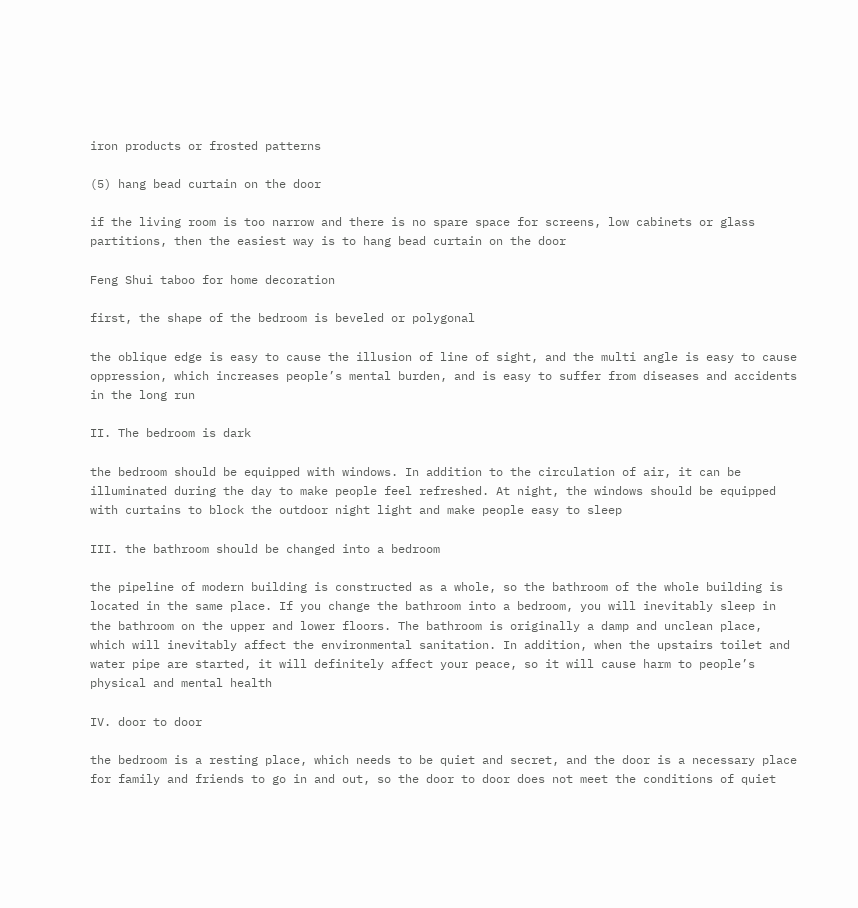iron products or frosted patterns

(5) hang bead curtain on the door

if the living room is too narrow and there is no spare space for screens, low cabinets or glass partitions, then the easiest way is to hang bead curtain on the door

Feng Shui taboo for home decoration

first, the shape of the bedroom is beveled or polygonal

the oblique edge is easy to cause the illusion of line of sight, and the multi angle is easy to cause oppression, which increases people’s mental burden, and is easy to suffer from diseases and accidents in the long run

II. The bedroom is dark

the bedroom should be equipped with windows. In addition to the circulation of air, it can be illuminated during the day to make people feel refreshed. At night, the windows should be equipped with curtains to block the outdoor night light and make people easy to sleep

III. the bathroom should be changed into a bedroom

the pipeline of modern building is constructed as a whole, so the bathroom of the whole building is located in the same place. If you change the bathroom into a bedroom, you will inevitably sleep in the bathroom on the upper and lower floors. The bathroom is originally a damp and unclean place, which will inevitably affect the environmental sanitation. In addition, when the upstairs toilet and water pipe are started, it will definitely affect your peace, so it will cause harm to people’s physical and mental health

IV. door to door

the bedroom is a resting place, which needs to be quiet and secret, and the door is a necessary place for family and friends to go in and out, so the door to door does not meet the conditions of quiet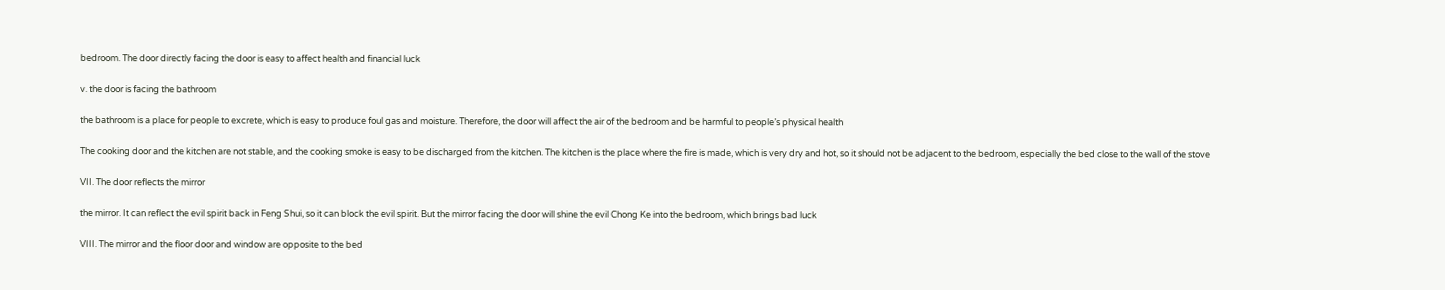bedroom. The door directly facing the door is easy to affect health and financial luck

v. the door is facing the bathroom

the bathroom is a place for people to excrete, which is easy to produce foul gas and moisture. Therefore, the door will affect the air of the bedroom and be harmful to people’s physical health

The cooking door and the kitchen are not stable, and the cooking smoke is easy to be discharged from the kitchen. The kitchen is the place where the fire is made, which is very dry and hot, so it should not be adjacent to the bedroom, especially the bed close to the wall of the stove

VII. The door reflects the mirror

the mirror. It can reflect the evil spirit back in Feng Shui, so it can block the evil spirit. But the mirror facing the door will shine the evil Chong Ke into the bedroom, which brings bad luck

VIII. The mirror and the floor door and window are opposite to the bed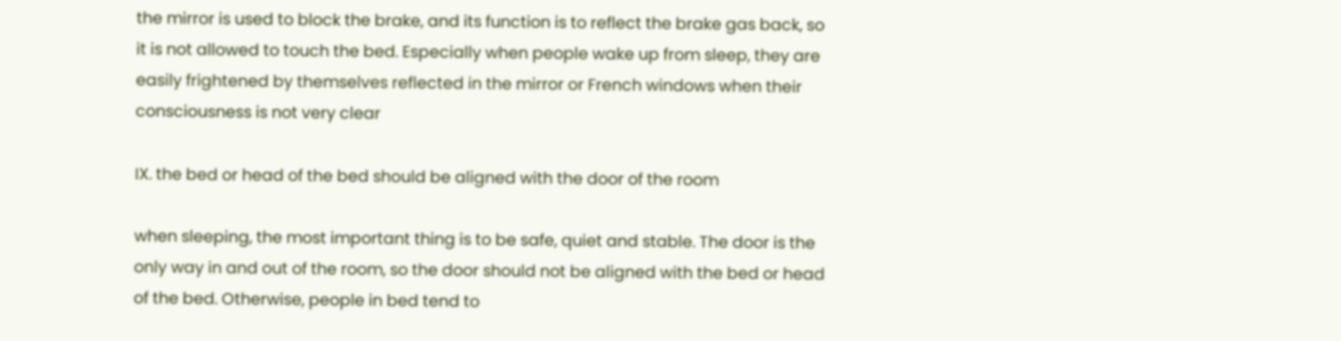the mirror is used to block the brake, and its function is to reflect the brake gas back, so it is not allowed to touch the bed. Especially when people wake up from sleep, they are easily frightened by themselves reflected in the mirror or French windows when their consciousness is not very clear

IX. the bed or head of the bed should be aligned with the door of the room

when sleeping, the most important thing is to be safe, quiet and stable. The door is the only way in and out of the room, so the door should not be aligned with the bed or head of the bed. Otherwise, people in bed tend to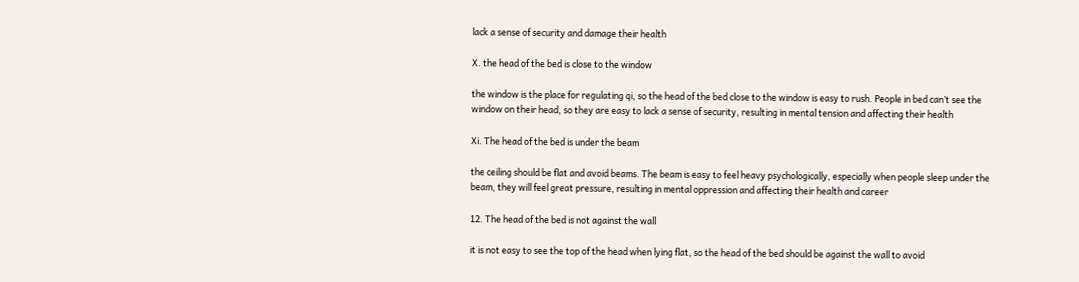lack a sense of security and damage their health

X. the head of the bed is close to the window

the window is the place for regulating qi, so the head of the bed close to the window is easy to rush. People in bed can’t see the window on their head, so they are easy to lack a sense of security, resulting in mental tension and affecting their health

Xi. The head of the bed is under the beam

the ceiling should be flat and avoid beams. The beam is easy to feel heavy psychologically, especially when people sleep under the beam, they will feel great pressure, resulting in mental oppression and affecting their health and career

12. The head of the bed is not against the wall

it is not easy to see the top of the head when lying flat, so the head of the bed should be against the wall to avoid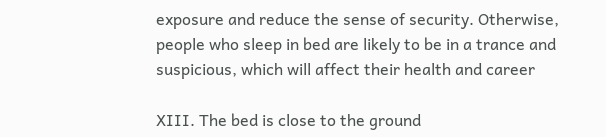exposure and reduce the sense of security. Otherwise, people who sleep in bed are likely to be in a trance and suspicious, which will affect their health and career

XIII. The bed is close to the ground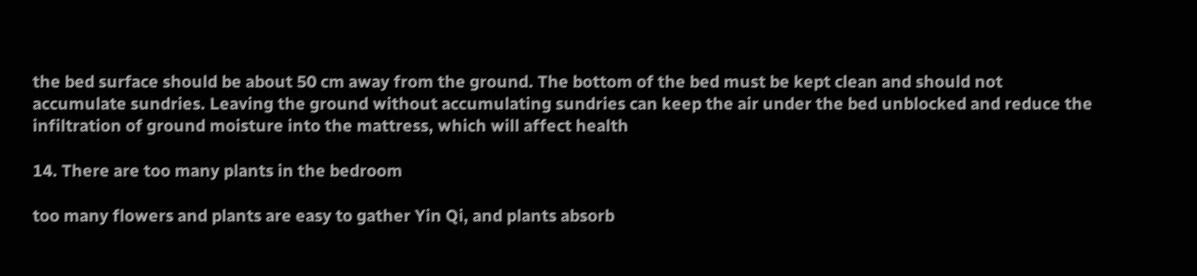the bed surface should be about 50 cm away from the ground. The bottom of the bed must be kept clean and should not accumulate sundries. Leaving the ground without accumulating sundries can keep the air under the bed unblocked and reduce the infiltration of ground moisture into the mattress, which will affect health

14. There are too many plants in the bedroom

too many flowers and plants are easy to gather Yin Qi, and plants absorb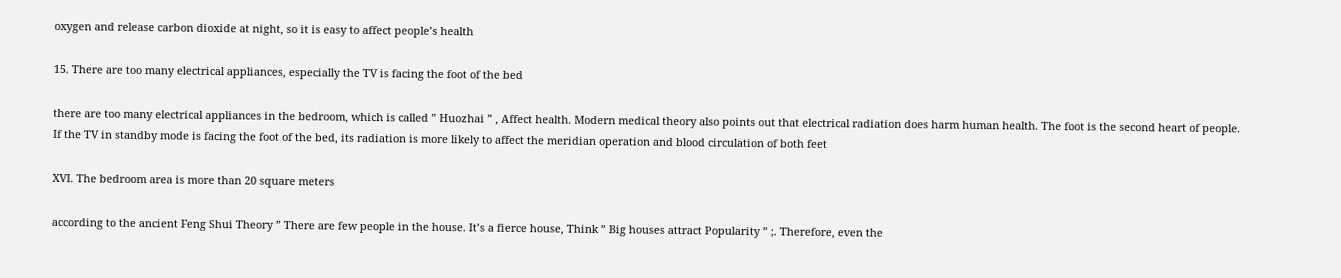oxygen and release carbon dioxide at night, so it is easy to affect people’s health

15. There are too many electrical appliances, especially the TV is facing the foot of the bed

there are too many electrical appliances in the bedroom, which is called ” Huozhai ” , Affect health. Modern medical theory also points out that electrical radiation does harm human health. The foot is the second heart of people. If the TV in standby mode is facing the foot of the bed, its radiation is more likely to affect the meridian operation and blood circulation of both feet

XVI. The bedroom area is more than 20 square meters

according to the ancient Feng Shui Theory ” There are few people in the house. It’s a fierce house, Think ” Big houses attract Popularity ” ;. Therefore, even the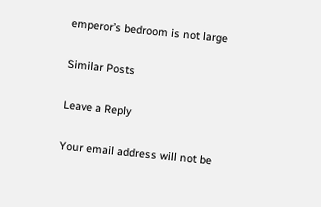emperor’s bedroom is not large

Similar Posts

Leave a Reply

Your email address will not be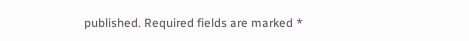published. Required fields are marked *